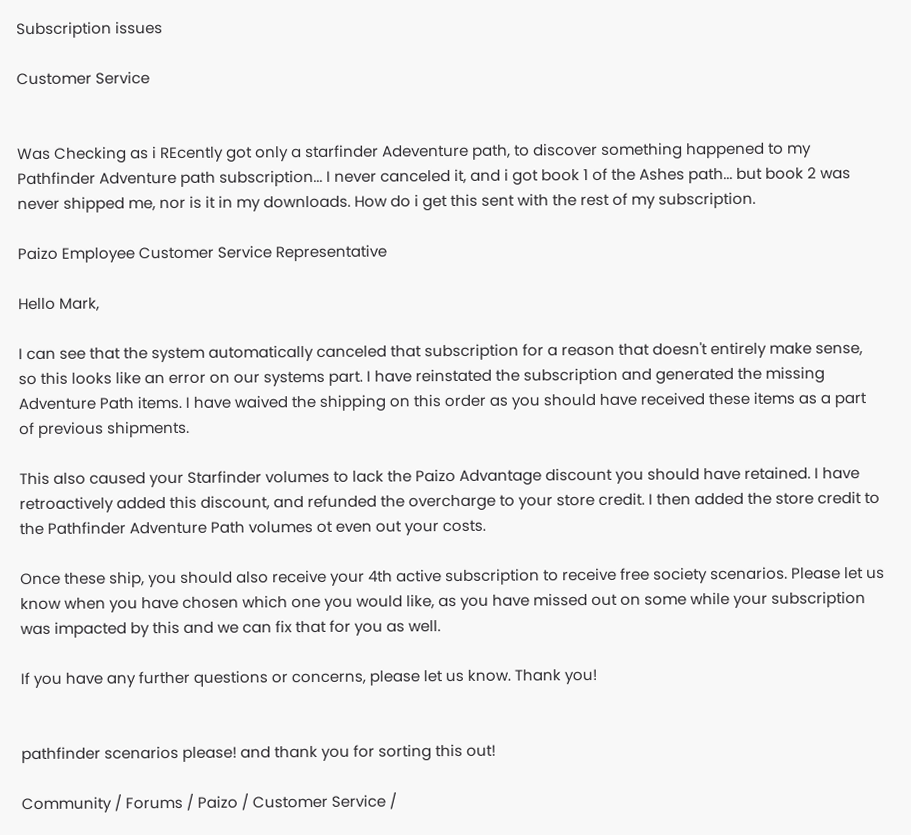Subscription issues

Customer Service


Was Checking as i REcently got only a starfinder Adeventure path, to discover something happened to my Pathfinder Adventure path subscription... I never canceled it, and i got book 1 of the Ashes path... but book 2 was never shipped me, nor is it in my downloads. How do i get this sent with the rest of my subscription.

Paizo Employee Customer Service Representative

Hello Mark,

I can see that the system automatically canceled that subscription for a reason that doesn't entirely make sense, so this looks like an error on our systems part. I have reinstated the subscription and generated the missing Adventure Path items. I have waived the shipping on this order as you should have received these items as a part of previous shipments.

This also caused your Starfinder volumes to lack the Paizo Advantage discount you should have retained. I have retroactively added this discount, and refunded the overcharge to your store credit. I then added the store credit to the Pathfinder Adventure Path volumes ot even out your costs.

Once these ship, you should also receive your 4th active subscription to receive free society scenarios. Please let us know when you have chosen which one you would like, as you have missed out on some while your subscription was impacted by this and we can fix that for you as well.

If you have any further questions or concerns, please let us know. Thank you!


pathfinder scenarios please! and thank you for sorting this out!

Community / Forums / Paizo / Customer Service /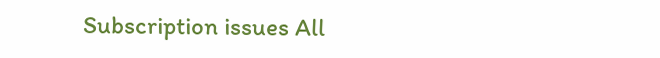Subscription issues All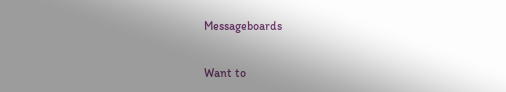Messageboards

Want to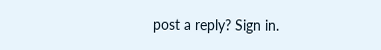post a reply? Sign in.